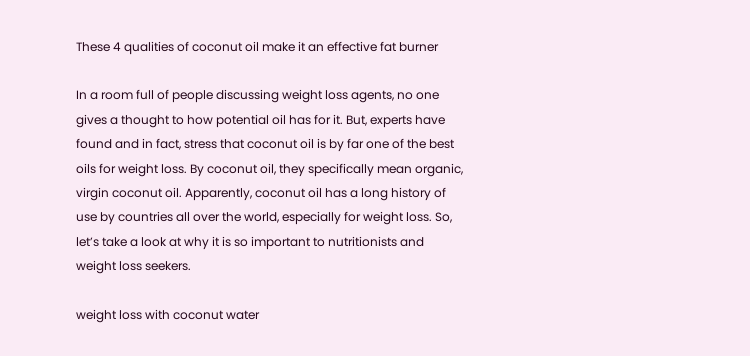These 4 qualities of coconut oil make it an effective fat burner

In a room full of people discussing weight loss agents, no one gives a thought to how potential oil has for it. But, experts have found and in fact, stress that coconut oil is by far one of the best oils for weight loss. By coconut oil, they specifically mean organic, virgin coconut oil. Apparently, coconut oil has a long history of use by countries all over the world, especially for weight loss. So, let’s take a look at why it is so important to nutritionists and weight loss seekers.

weight loss with coconut water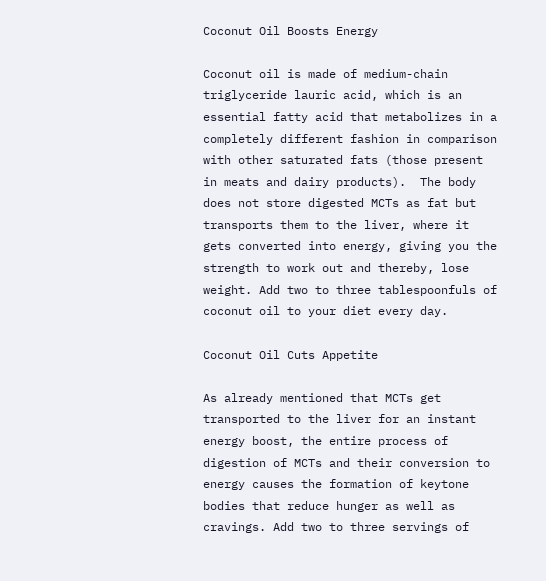Coconut Oil Boosts Energy

Coconut oil is made of medium-chain triglyceride lauric acid, which is an essential fatty acid that metabolizes in a completely different fashion in comparison with other saturated fats (those present in meats and dairy products).  The body does not store digested MCTs as fat but transports them to the liver, where it gets converted into energy, giving you the strength to work out and thereby, lose weight. Add two to three tablespoonfuls of coconut oil to your diet every day.

Coconut Oil Cuts Appetite

As already mentioned that MCTs get transported to the liver for an instant energy boost, the entire process of digestion of MCTs and their conversion to energy causes the formation of keytone bodies that reduce hunger as well as cravings. Add two to three servings of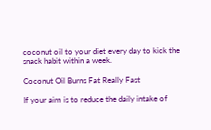coconut oil to your diet every day to kick the snack habit within a week.

Coconut Oil Burns Fat Really Fast

If your aim is to reduce the daily intake of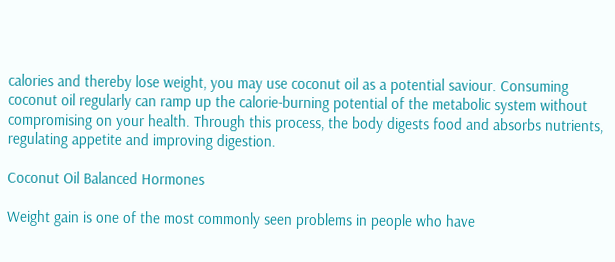calories and thereby lose weight, you may use coconut oil as a potential saviour. Consuming coconut oil regularly can ramp up the calorie-burning potential of the metabolic system without compromising on your health. Through this process, the body digests food and absorbs nutrients, regulating appetite and improving digestion.

Coconut Oil Balanced Hormones

Weight gain is one of the most commonly seen problems in people who have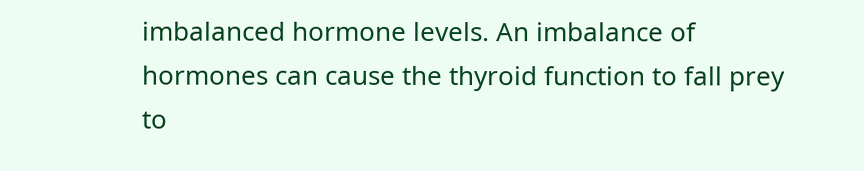imbalanced hormone levels. An imbalance of hormones can cause the thyroid function to fall prey to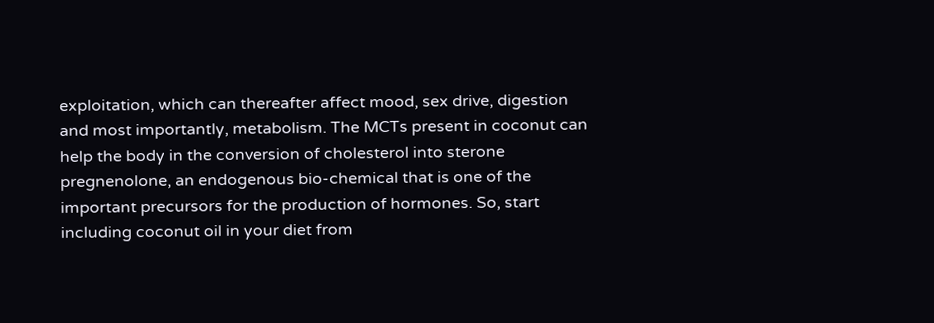exploitation, which can thereafter affect mood, sex drive, digestion and most importantly, metabolism. The MCTs present in coconut can help the body in the conversion of cholesterol into sterone pregnenolone, an endogenous bio-chemical that is one of the important precursors for the production of hormones. So, start including coconut oil in your diet from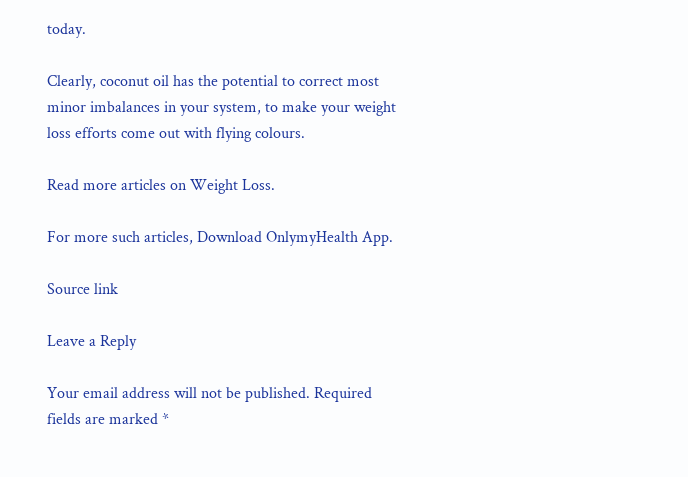today.

Clearly, coconut oil has the potential to correct most minor imbalances in your system, to make your weight loss efforts come out with flying colours.

Read more articles on Weight Loss.

For more such articles, Download OnlymyHealth App.

Source link

Leave a Reply

Your email address will not be published. Required fields are marked *